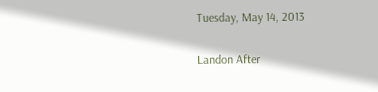Tuesday, May 14, 2013

Landon After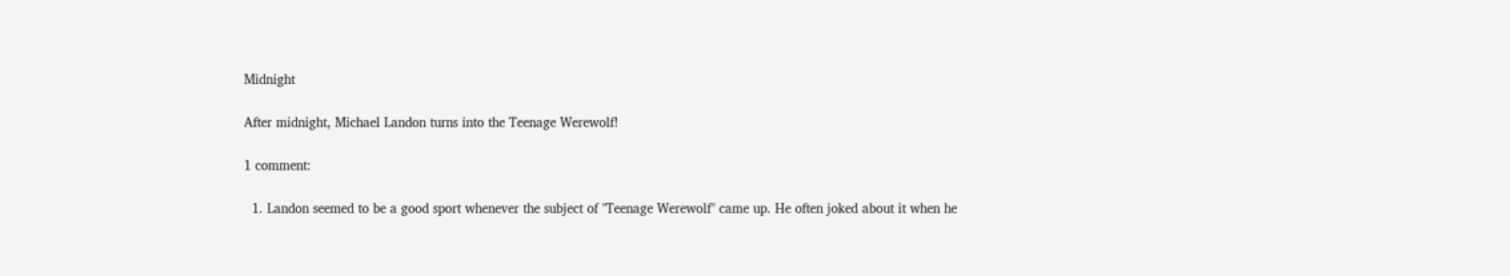Midnight

After midnight, Michael Landon turns into the Teenage Werewolf!

1 comment:

  1. Landon seemed to be a good sport whenever the subject of "Teenage Werewolf" came up. He often joked about it when he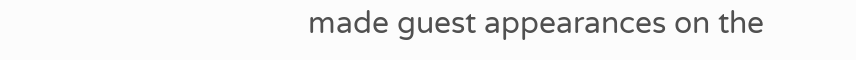made guest appearances on the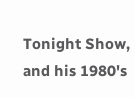Tonight Show, and his 1980's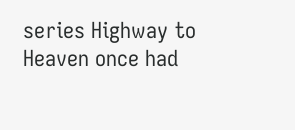series Highway to Heaven once had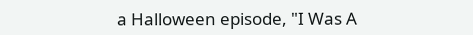a Halloween episode, "I Was A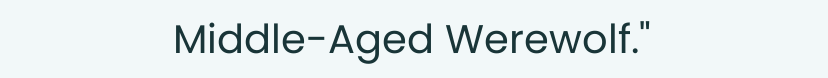Middle-Aged Werewolf."